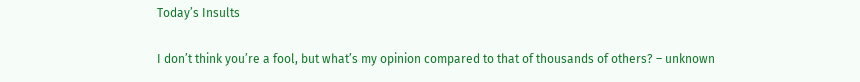Today’s Insults

I don’t think you’re a fool, but what’s my opinion compared to that of thousands of others? – unknown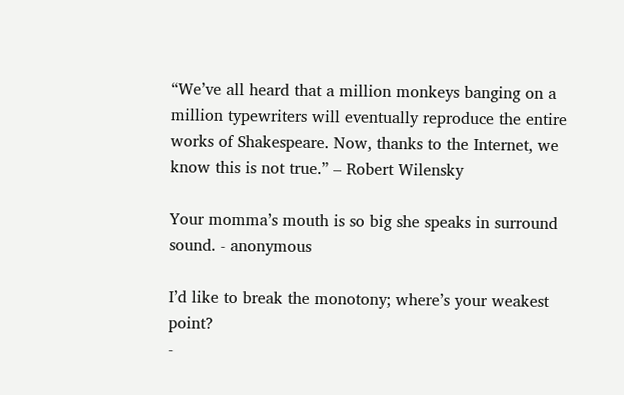“We’ve all heard that a million monkeys banging on a million typewriters will eventually reproduce the entire works of Shakespeare. Now, thanks to the Internet, we know this is not true.” – Robert Wilensky

Your momma’s mouth is so big she speaks in surround sound. - anonymous

I’d like to break the monotony; where’s your weakest point?
-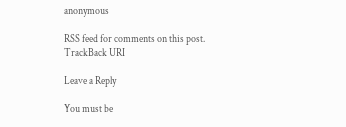anonymous

RSS feed for comments on this post. TrackBack URI

Leave a Reply

You must be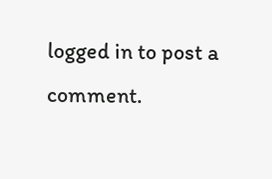logged in to post a comment.